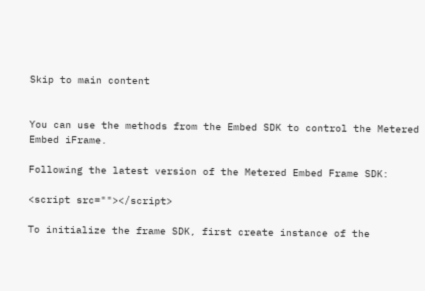Skip to main content


You can use the methods from the Embed SDK to control the Metered Embed iFrame.

Following the latest version of the Metered Embed Frame SDK:

<script src=""></script>

To initialize the frame SDK, first create instance of the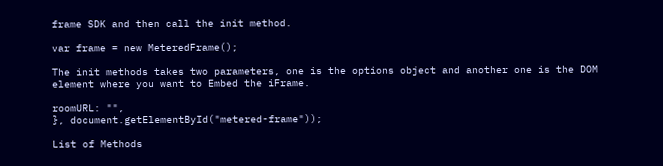frame SDK and then call the init method.

var frame = new MeteredFrame();

The init methods takes two parameters, one is the options object and another one is the DOM element where you want to Embed the iFrame.

roomURL: "",
}, document.getElementById("metered-frame"));

List of Methods